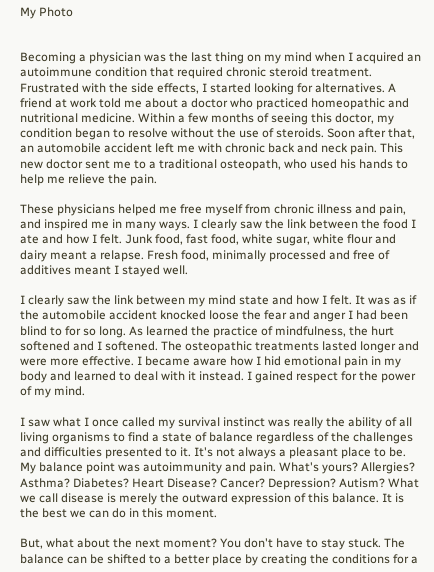My Photo


Becoming a physician was the last thing on my mind when I acquired an autoimmune condition that required chronic steroid treatment. Frustrated with the side effects, I started looking for alternatives. A friend at work told me about a doctor who practiced homeopathic and nutritional medicine. Within a few months of seeing this doctor, my condition began to resolve without the use of steroids. Soon after that, an automobile accident left me with chronic back and neck pain. This new doctor sent me to a traditional osteopath, who used his hands to help me relieve the pain.

These physicians helped me free myself from chronic illness and pain, and inspired me in many ways. I clearly saw the link between the food I ate and how I felt. Junk food, fast food, white sugar, white flour and dairy meant a relapse. Fresh food, minimally processed and free of additives meant I stayed well.

I clearly saw the link between my mind state and how I felt. It was as if the automobile accident knocked loose the fear and anger I had been blind to for so long. As learned the practice of mindfulness, the hurt softened and I softened. The osteopathic treatments lasted longer and were more effective. I became aware how I hid emotional pain in my body and learned to deal with it instead. I gained respect for the power of my mind.

I saw what I once called my survival instinct was really the ability of all living organisms to find a state of balance regardless of the challenges and difficulties presented to it. It's not always a pleasant place to be. My balance point was autoimmunity and pain. What's yours? Allergies? Asthma? Diabetes? Heart Disease? Cancer? Depression? Autism? What we call disease is merely the outward expression of this balance. It is the best we can do in this moment.

But, what about the next moment? You don't have to stay stuck. The balance can be shifted to a better place by creating the conditions for a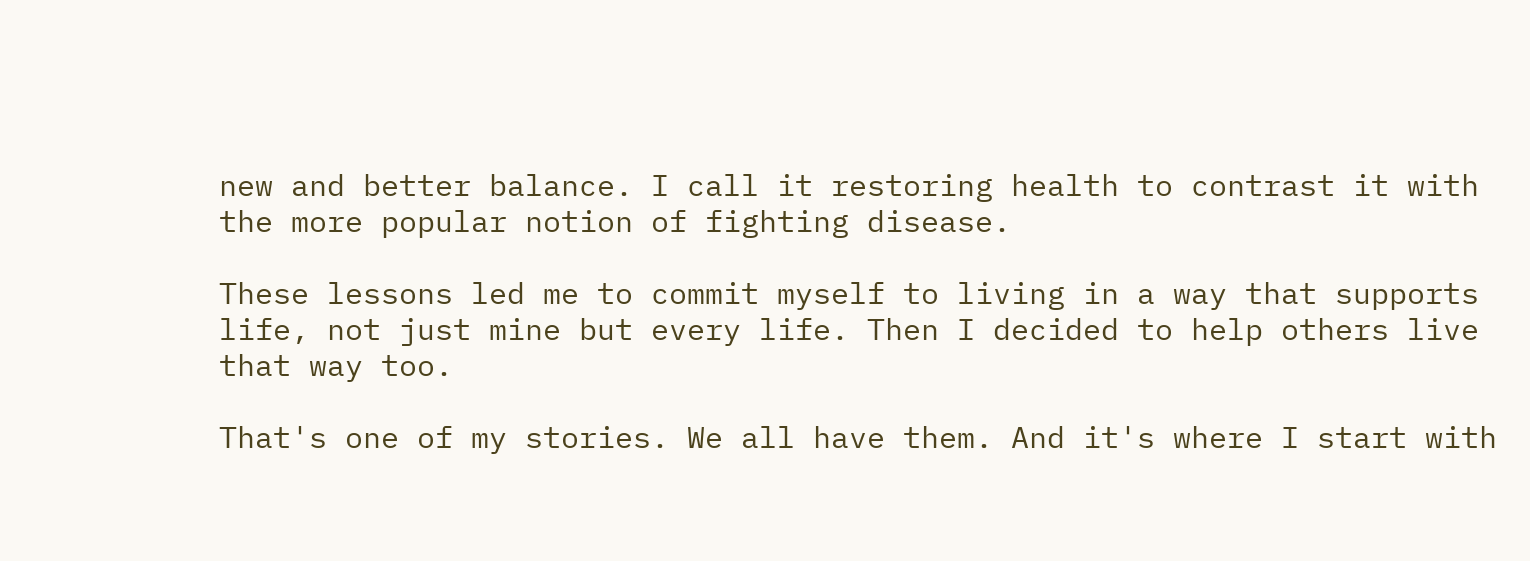new and better balance. I call it restoring health to contrast it with the more popular notion of fighting disease.

These lessons led me to commit myself to living in a way that supports life, not just mine but every life. Then I decided to help others live that way too.

That's one of my stories. We all have them. And it's where I start with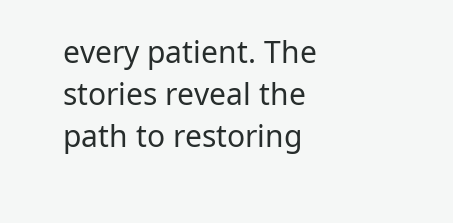every patient. The stories reveal the path to restoring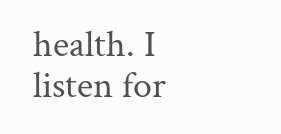health. I listen for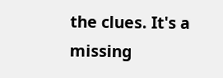the clues. It's a missing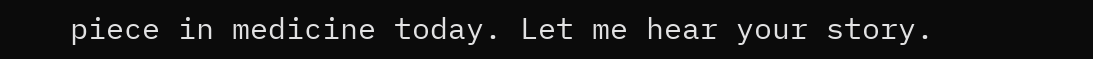piece in medicine today. Let me hear your story.